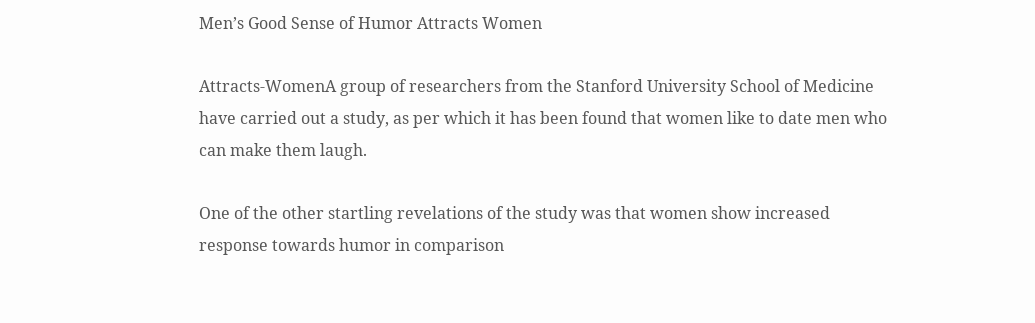Men’s Good Sense of Humor Attracts Women

Attracts-WomenA group of researchers from the Stanford University School of Medicine have carried out a study, as per which it has been found that women like to date men who can make them laugh.

One of the other startling revelations of the study was that women show increased response towards humor in comparison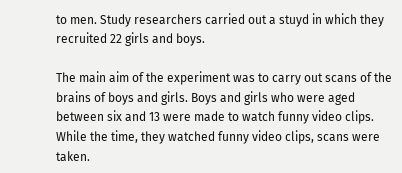to men. Study researchers carried out a stuyd in which they recruited 22 girls and boys.

The main aim of the experiment was to carry out scans of the brains of boys and girls. Boys and girls who were aged between six and 13 were made to watch funny video clips. While the time, they watched funny video clips, scans were taken.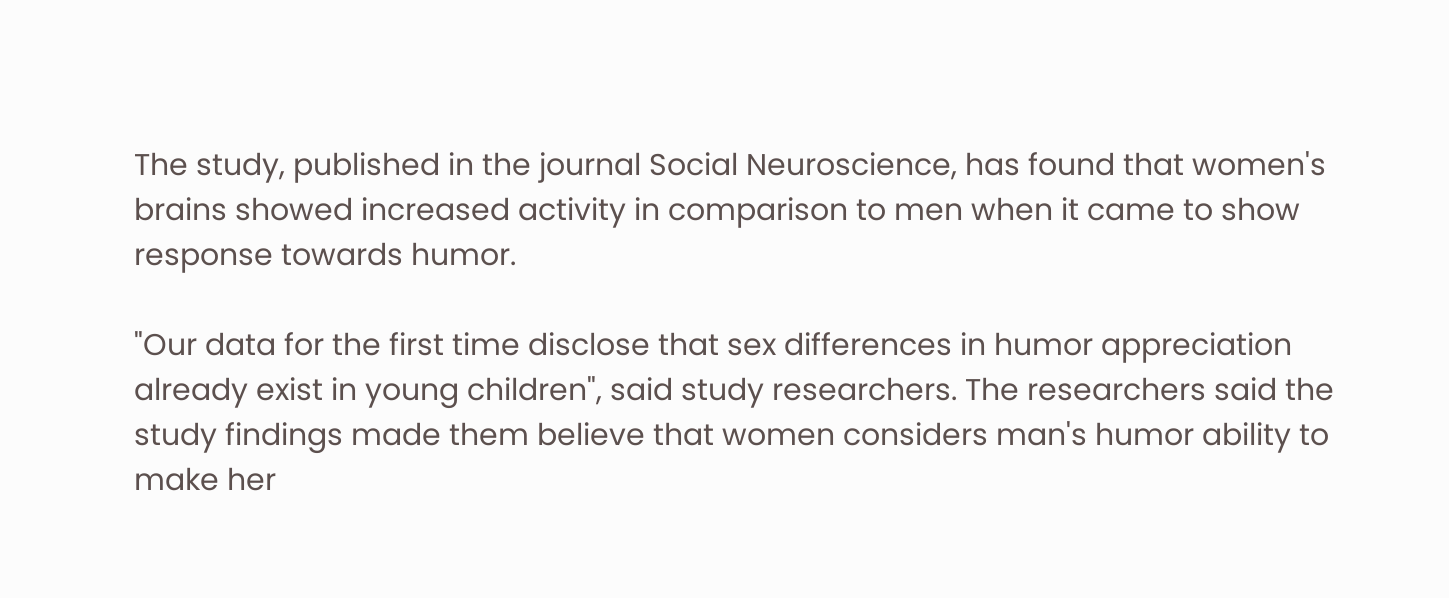The study, published in the journal Social Neuroscience, has found that women's brains showed increased activity in comparison to men when it came to show response towards humor.

"Our data for the first time disclose that sex differences in humor appreciation already exist in young children", said study researchers. The researchers said the study findings made them believe that women considers man's humor ability to make her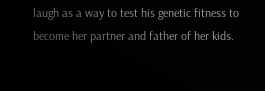laugh as a way to test his genetic fitness to become her partner and father of her kids.